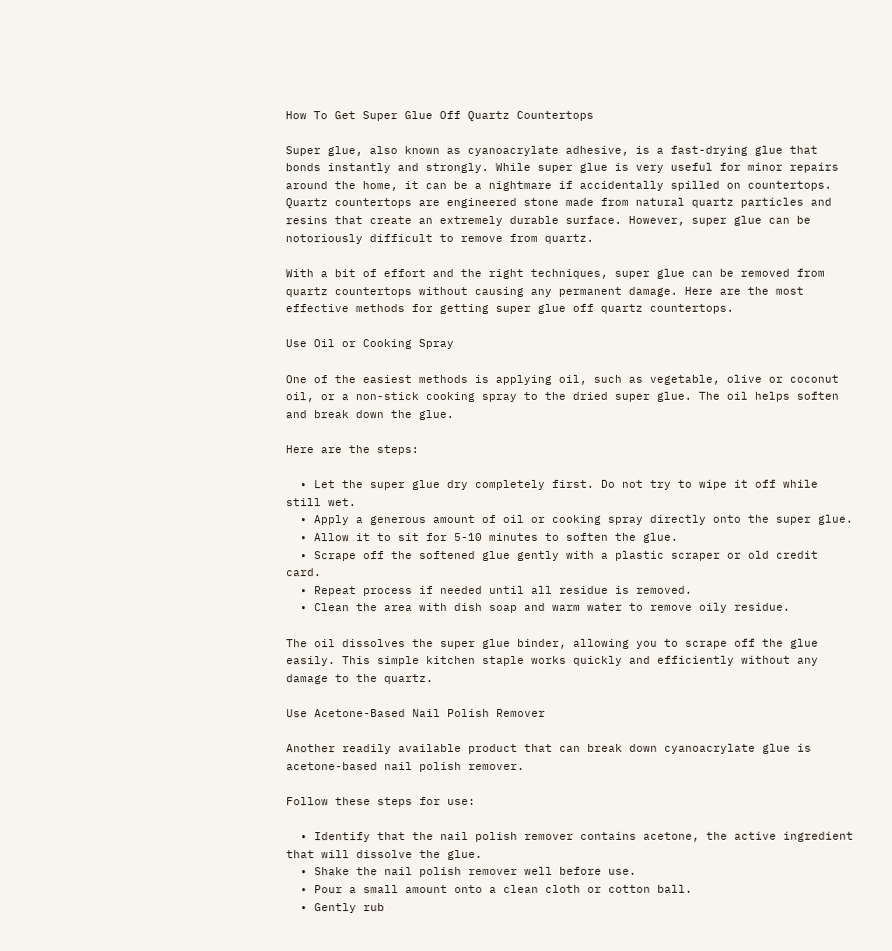How To Get Super Glue Off Quartz Countertops

Super glue, also known as cyanoacrylate adhesive, is a fast-drying glue that bonds instantly and strongly. While super glue is very useful for minor repairs around the home, it can be a nightmare if accidentally spilled on countertops. Quartz countertops are engineered stone made from natural quartz particles and resins that create an extremely durable surface. However, super glue can be notoriously difficult to remove from quartz.

With a bit of effort and the right techniques, super glue can be removed from quartz countertops without causing any permanent damage. Here are the most effective methods for getting super glue off quartz countertops.

Use Oil or Cooking Spray

One of the easiest methods is applying oil, such as vegetable, olive or coconut oil, or a non-stick cooking spray to the dried super glue. The oil helps soften and break down the glue.

Here are the steps:

  • Let the super glue dry completely first. Do not try to wipe it off while still wet.
  • Apply a generous amount of oil or cooking spray directly onto the super glue.
  • Allow it to sit for 5-10 minutes to soften the glue.
  • Scrape off the softened glue gently with a plastic scraper or old credit card.
  • Repeat process if needed until all residue is removed.
  • Clean the area with dish soap and warm water to remove oily residue.

The oil dissolves the super glue binder, allowing you to scrape off the glue easily. This simple kitchen staple works quickly and efficiently without any damage to the quartz.

Use Acetone-Based Nail Polish Remover

Another readily available product that can break down cyanoacrylate glue is acetone-based nail polish remover.

Follow these steps for use:

  • Identify that the nail polish remover contains acetone, the active ingredient that will dissolve the glue.
  • Shake the nail polish remover well before use.
  • Pour a small amount onto a clean cloth or cotton ball.
  • Gently rub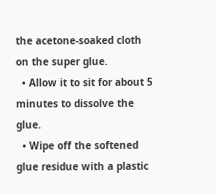the acetone-soaked cloth on the super glue.
  • Allow it to sit for about 5 minutes to dissolve the glue.
  • Wipe off the softened glue residue with a plastic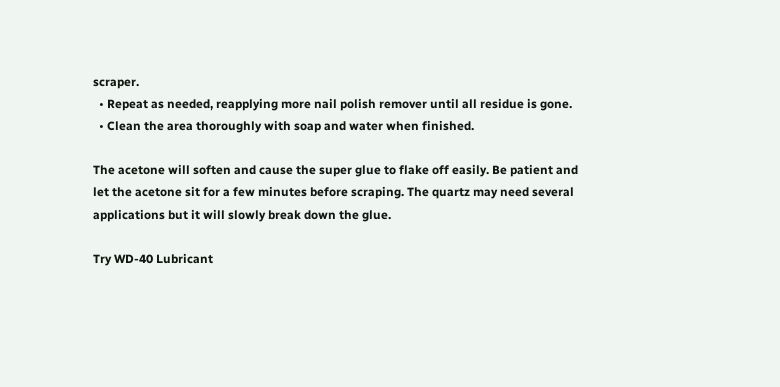scraper.
  • Repeat as needed, reapplying more nail polish remover until all residue is gone.
  • Clean the area thoroughly with soap and water when finished.

The acetone will soften and cause the super glue to flake off easily. Be patient and let the acetone sit for a few minutes before scraping. The quartz may need several applications but it will slowly break down the glue.

Try WD-40 Lubricant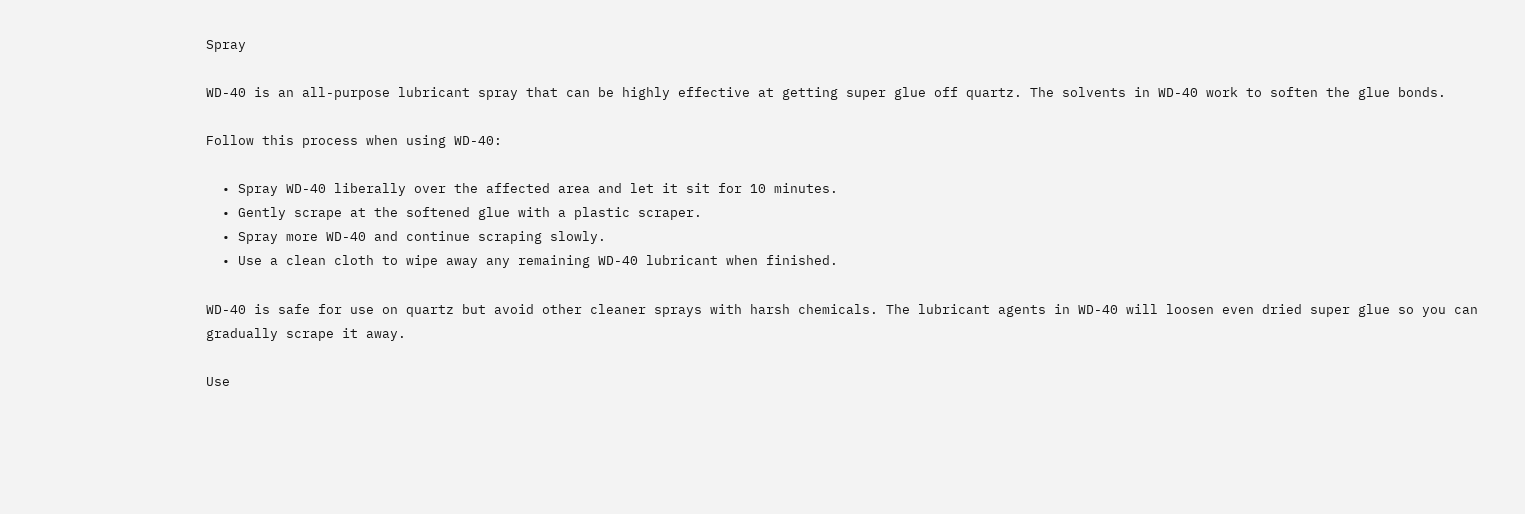Spray

WD-40 is an all-purpose lubricant spray that can be highly effective at getting super glue off quartz. The solvents in WD-40 work to soften the glue bonds.

Follow this process when using WD-40:

  • Spray WD-40 liberally over the affected area and let it sit for 10 minutes.
  • Gently scrape at the softened glue with a plastic scraper.
  • Spray more WD-40 and continue scraping slowly.
  • Use a clean cloth to wipe away any remaining WD-40 lubricant when finished.

WD-40 is safe for use on quartz but avoid other cleaner sprays with harsh chemicals. The lubricant agents in WD-40 will loosen even dried super glue so you can gradually scrape it away.

Use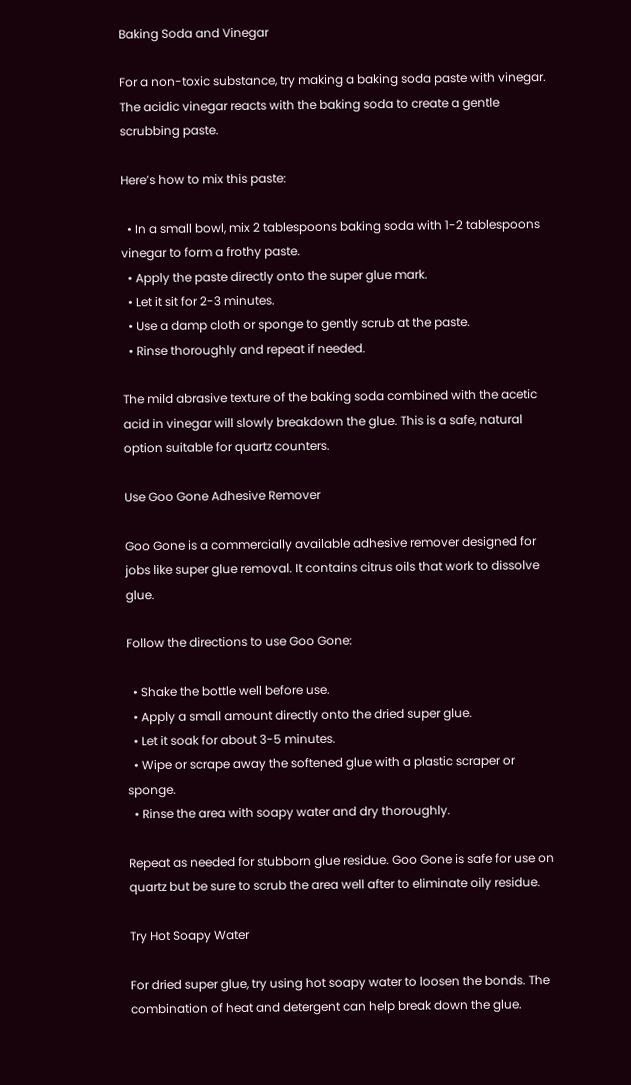Baking Soda and Vinegar

For a non-toxic substance, try making a baking soda paste with vinegar. The acidic vinegar reacts with the baking soda to create a gentle scrubbing paste.

Here’s how to mix this paste:

  • In a small bowl, mix 2 tablespoons baking soda with 1-2 tablespoons vinegar to form a frothy paste.
  • Apply the paste directly onto the super glue mark.
  • Let it sit for 2-3 minutes.
  • Use a damp cloth or sponge to gently scrub at the paste.
  • Rinse thoroughly and repeat if needed.

The mild abrasive texture of the baking soda combined with the acetic acid in vinegar will slowly breakdown the glue. This is a safe, natural option suitable for quartz counters.

Use Goo Gone Adhesive Remover

Goo Gone is a commercially available adhesive remover designed for jobs like super glue removal. It contains citrus oils that work to dissolve glue.

Follow the directions to use Goo Gone:

  • Shake the bottle well before use.
  • Apply a small amount directly onto the dried super glue.
  • Let it soak for about 3-5 minutes.
  • Wipe or scrape away the softened glue with a plastic scraper or sponge.
  • Rinse the area with soapy water and dry thoroughly.

Repeat as needed for stubborn glue residue. Goo Gone is safe for use on quartz but be sure to scrub the area well after to eliminate oily residue.

Try Hot Soapy Water

For dried super glue, try using hot soapy water to loosen the bonds. The combination of heat and detergent can help break down the glue.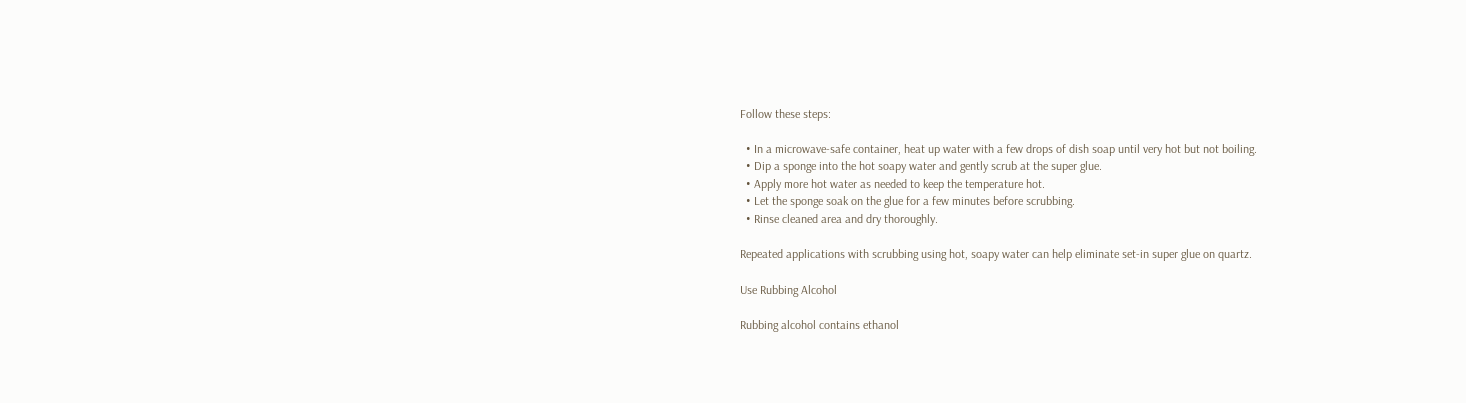Follow these steps:

  • In a microwave-safe container, heat up water with a few drops of dish soap until very hot but not boiling.
  • Dip a sponge into the hot soapy water and gently scrub at the super glue.
  • Apply more hot water as needed to keep the temperature hot.
  • Let the sponge soak on the glue for a few minutes before scrubbing.
  • Rinse cleaned area and dry thoroughly.

Repeated applications with scrubbing using hot, soapy water can help eliminate set-in super glue on quartz.

Use Rubbing Alcohol

Rubbing alcohol contains ethanol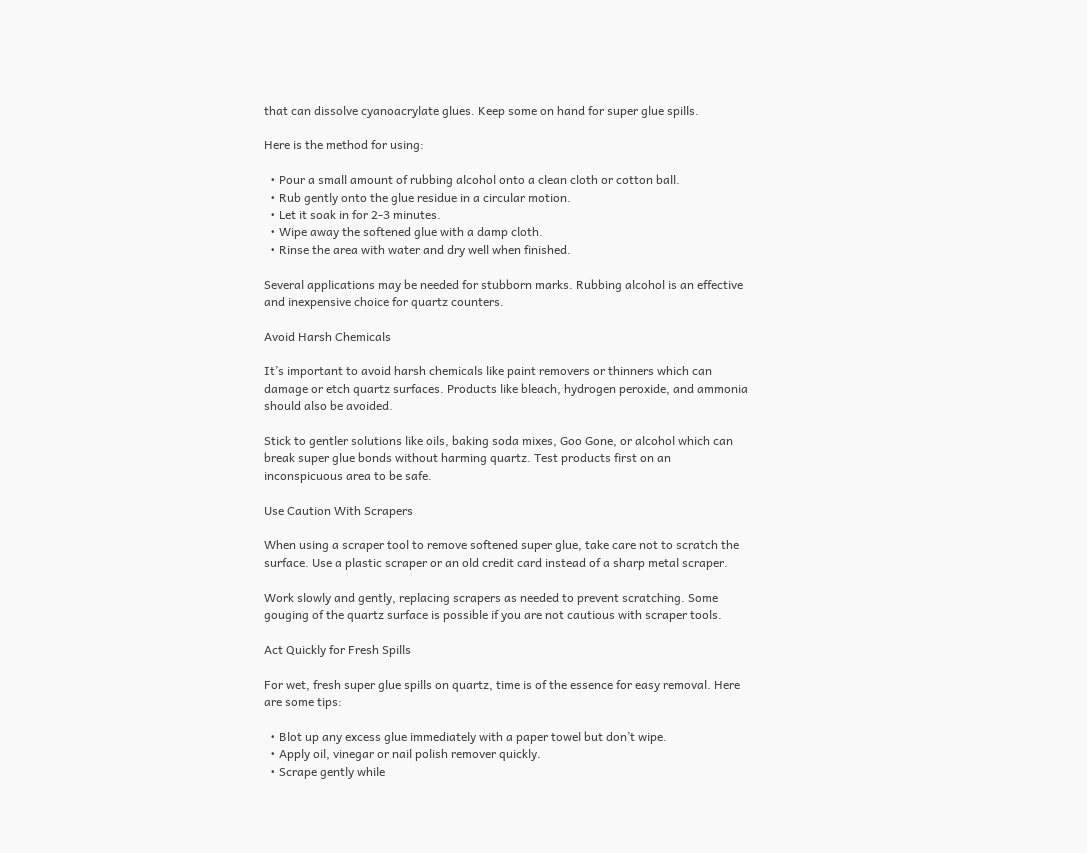that can dissolve cyanoacrylate glues. Keep some on hand for super glue spills.

Here is the method for using:

  • Pour a small amount of rubbing alcohol onto a clean cloth or cotton ball.
  • Rub gently onto the glue residue in a circular motion.
  • Let it soak in for 2-3 minutes.
  • Wipe away the softened glue with a damp cloth.
  • Rinse the area with water and dry well when finished.

Several applications may be needed for stubborn marks. Rubbing alcohol is an effective and inexpensive choice for quartz counters.

Avoid Harsh Chemicals

It’s important to avoid harsh chemicals like paint removers or thinners which can damage or etch quartz surfaces. Products like bleach, hydrogen peroxide, and ammonia should also be avoided.

Stick to gentler solutions like oils, baking soda mixes, Goo Gone, or alcohol which can break super glue bonds without harming quartz. Test products first on an inconspicuous area to be safe.

Use Caution With Scrapers

When using a scraper tool to remove softened super glue, take care not to scratch the surface. Use a plastic scraper or an old credit card instead of a sharp metal scraper.

Work slowly and gently, replacing scrapers as needed to prevent scratching. Some gouging of the quartz surface is possible if you are not cautious with scraper tools.

Act Quickly for Fresh Spills

For wet, fresh super glue spills on quartz, time is of the essence for easy removal. Here are some tips:

  • Blot up any excess glue immediately with a paper towel but don’t wipe.
  • Apply oil, vinegar or nail polish remover quickly.
  • Scrape gently while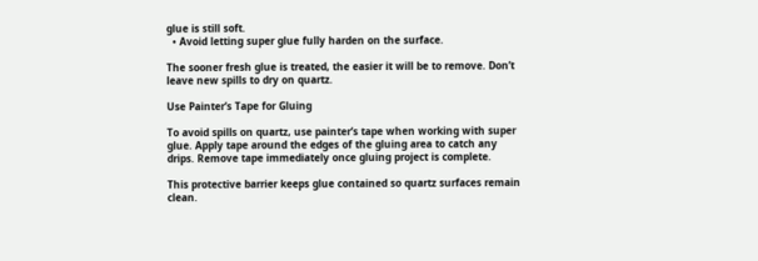glue is still soft.
  • Avoid letting super glue fully harden on the surface.

The sooner fresh glue is treated, the easier it will be to remove. Don’t leave new spills to dry on quartz.

Use Painter’s Tape for Gluing

To avoid spills on quartz, use painter’s tape when working with super glue. Apply tape around the edges of the gluing area to catch any drips. Remove tape immediately once gluing project is complete.

This protective barrier keeps glue contained so quartz surfaces remain clean.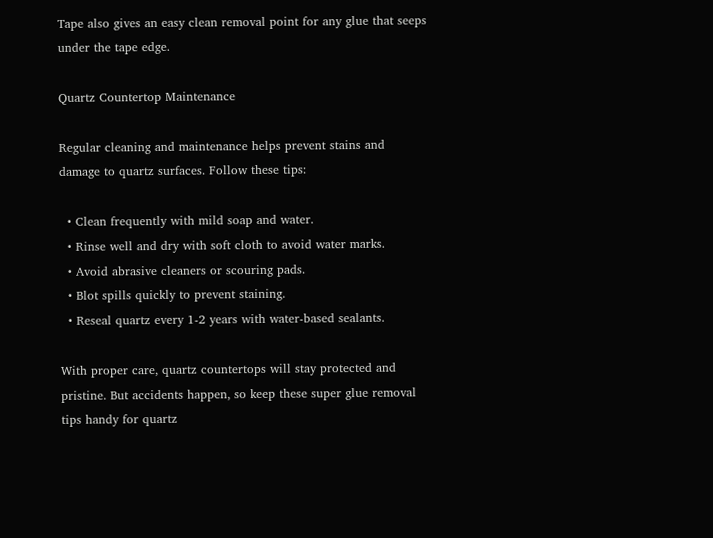Tape also gives an easy clean removal point for any glue that seeps under the tape edge.

Quartz Countertop Maintenance

Regular cleaning and maintenance helps prevent stains and damage to quartz surfaces. Follow these tips:

  • Clean frequently with mild soap and water.
  • Rinse well and dry with soft cloth to avoid water marks.
  • Avoid abrasive cleaners or scouring pads.
  • Blot spills quickly to prevent staining.
  • Reseal quartz every 1-2 years with water-based sealants.

With proper care, quartz countertops will stay protected and pristine. But accidents happen, so keep these super glue removal tips handy for quartz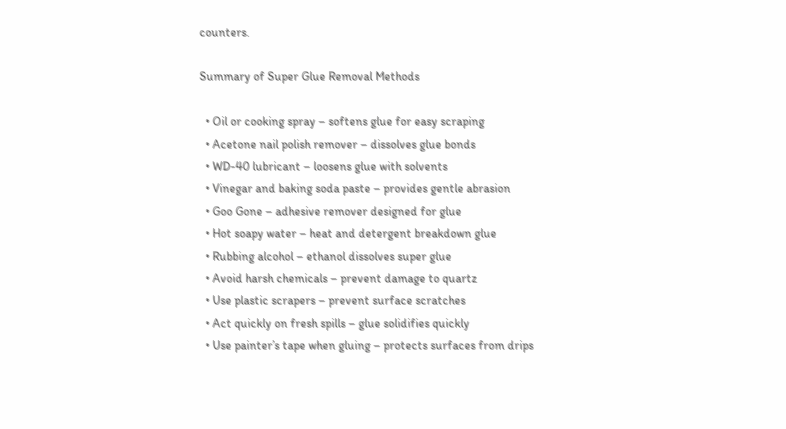counters.

Summary of Super Glue Removal Methods

  • Oil or cooking spray – softens glue for easy scraping
  • Acetone nail polish remover – dissolves glue bonds
  • WD-40 lubricant – loosens glue with solvents
  • Vinegar and baking soda paste – provides gentle abrasion
  • Goo Gone – adhesive remover designed for glue
  • Hot soapy water – heat and detergent breakdown glue
  • Rubbing alcohol – ethanol dissolves super glue
  • Avoid harsh chemicals – prevent damage to quartz
  • Use plastic scrapers – prevent surface scratches
  • Act quickly on fresh spills – glue solidifies quickly
  • Use painter’s tape when gluing – protects surfaces from drips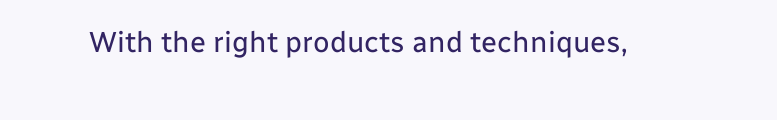With the right products and techniques,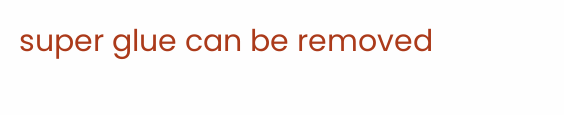super glue can be removed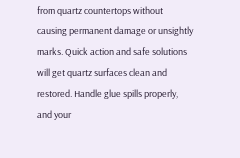from quartz countertops without causing permanent damage or unsightly marks. Quick action and safe solutions will get quartz surfaces clean and restored. Handle glue spills properly, and your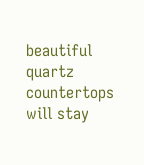beautiful quartz countertops will stay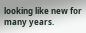looking like new for many years.